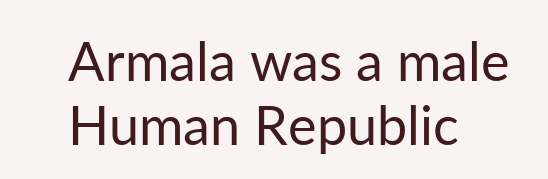Armala was a male Human Republic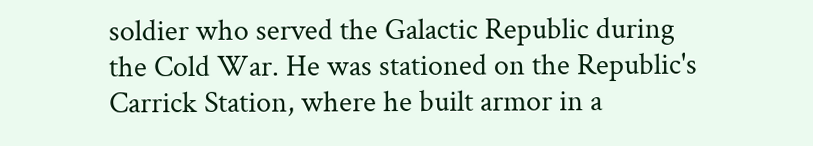soldier who served the Galactic Republic during the Cold War. He was stationed on the Republic's Carrick Station, where he built armor in a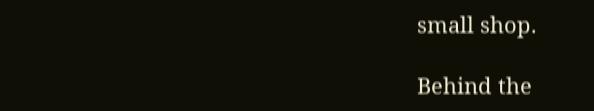small shop.

Behind the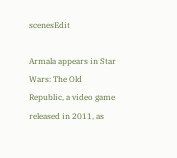scenesEdit

Armala appears in Star Wars: The Old Republic, a video game released in 2011, as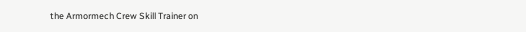the Armormech Crew Skill Trainer on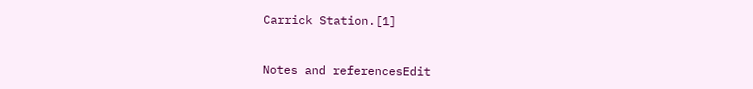Carrick Station.[1]


Notes and referencesEdit